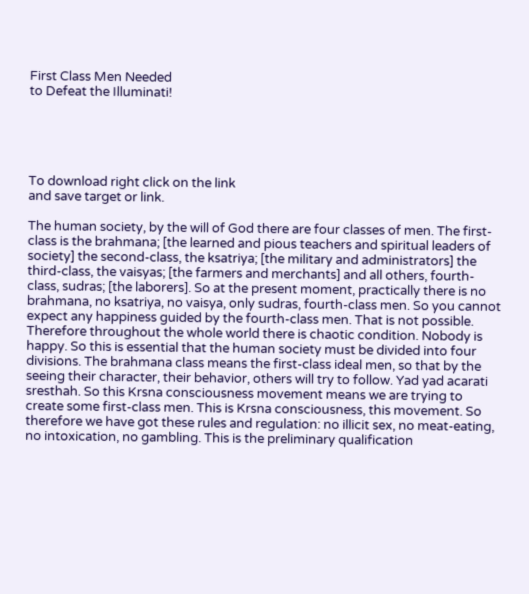First Class Men Needed
to Defeat the Illuminati!





To download right click on the link
and save target or link.

The human society, by the will of God there are four classes of men. The first-class is the brahmana; [the learned and pious teachers and spiritual leaders of society] the second-class, the ksatriya; [the military and administrators] the third-class, the vaisyas; [the farmers and merchants] and all others, fourth-class, sudras; [the laborers]. So at the present moment, practically there is no brahmana, no ksatriya, no vaisya, only sudras, fourth-class men. So you cannot expect any happiness guided by the fourth-class men. That is not possible. Therefore throughout the whole world there is chaotic condition. Nobody is happy. So this is essential that the human society must be divided into four divisions. The brahmana class means the first-class ideal men, so that by the seeing their character, their behavior, others will try to follow. Yad yad acarati sresthah. So this Krsna consciousness movement means we are trying to create some first-class men. This is Krsna consciousness, this movement. So therefore we have got these rules and regulation: no illicit sex, no meat-eating, no intoxication, no gambling. This is the preliminary qualification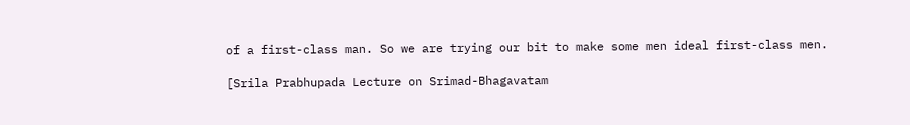of a first-class man. So we are trying our bit to make some men ideal first-class men.

[Srila Prabhupada Lecture on Srimad-Bhagavatam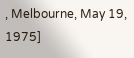, Melbourne, May 19, 1975]